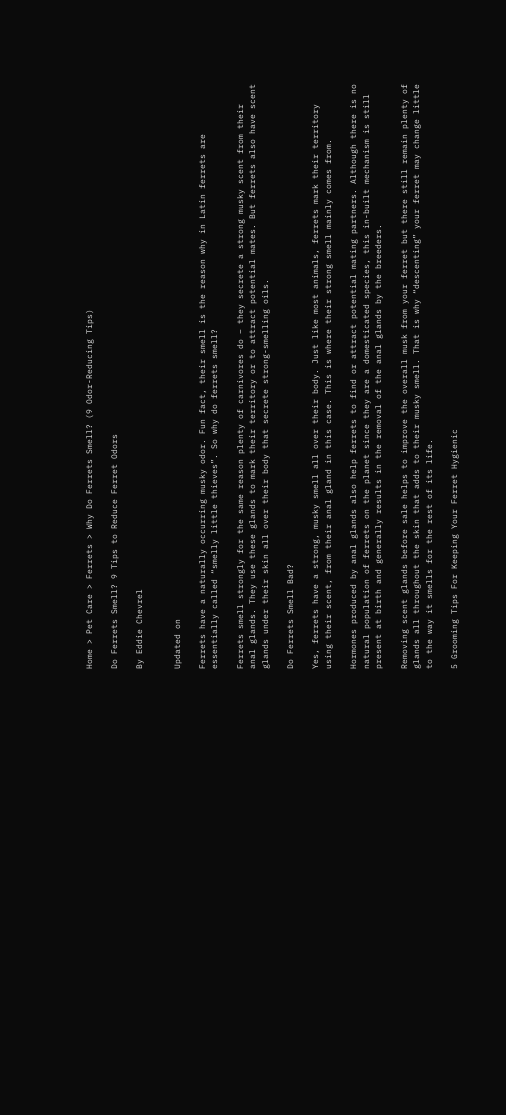Home > Pet Care > Ferrets > Why Do Ferrets Smell? (9 Odor-Reducing Tips)

Do Ferrets Smell? 9 Tips to Reduce Ferret Odors

By Eddie Chevrel


Updated on

Ferrets have a naturally occurring musky odor. Fun fact, their smell is the reason why in Latin ferrets are essentially called “smelly little thieves”. So why do ferrets smell?

Ferrets smell strongly for the same reason plenty of carnivores do – they secrete a strong musky scent from their anal glands. They use these glands to mark their territory or to attract potential mates. But ferrets also have scent glands under their skin all over their body that secrete strong-smelling oils.

Do Ferrets Smell Bad?

Yes, ferrets have a strong, musky smell all over their body. Just like most animals, ferrets mark their territory using their scent, from their anal gland in this case. This is where their strong smell mainly comes from.

Hormones produced by anal glands also help ferrets to find or attract potential mating partners. Although there is no natural population of ferrets on the planet since they are a domesticated species, this in-built mechanism is still present at birth and generally results in the removal of the anal glands by the breeders.

Removing scent glands before sale helps to improve the overall musk from your ferret but there still remain plenty of glands all throughout the skin that adds to their musky smell. That is why “descenting” your ferret may change little to the way it smells for the rest of its life.

5 Grooming Tips For Keeping Your Ferret Hygienic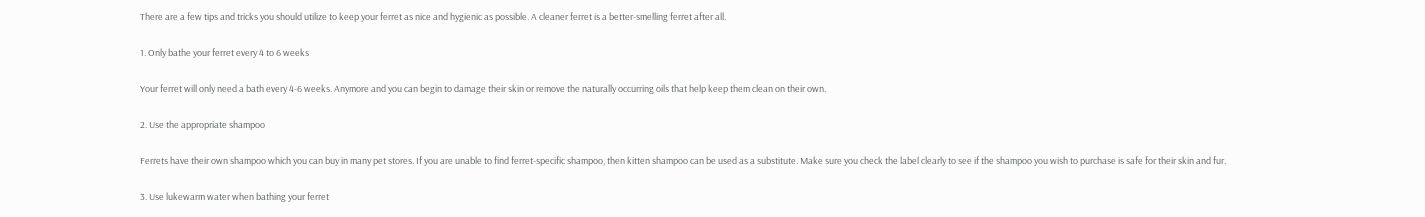There are a few tips and tricks you should utilize to keep your ferret as nice and hygienic as possible. A cleaner ferret is a better-smelling ferret after all.

1. Only bathe your ferret every 4 to 6 weeks

Your ferret will only need a bath every 4-6 weeks. Anymore and you can begin to damage their skin or remove the naturally occurring oils that help keep them clean on their own.

2. Use the appropriate shampoo

Ferrets have their own shampoo which you can buy in many pet stores. If you are unable to find ferret-specific shampoo, then kitten shampoo can be used as a substitute. Make sure you check the label clearly to see if the shampoo you wish to purchase is safe for their skin and fur.

3. Use lukewarm water when bathing your ferret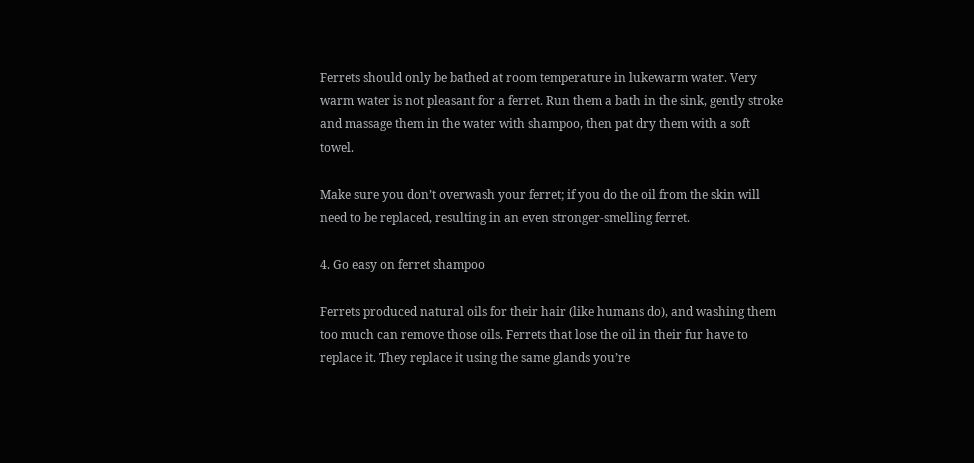Ferrets should only be bathed at room temperature in lukewarm water. Very warm water is not pleasant for a ferret. Run them a bath in the sink, gently stroke and massage them in the water with shampoo, then pat dry them with a soft towel.

Make sure you don’t overwash your ferret; if you do the oil from the skin will need to be replaced, resulting in an even stronger-smelling ferret.

4. Go easy on ferret shampoo

Ferrets produced natural oils for their hair (like humans do), and washing them too much can remove those oils. Ferrets that lose the oil in their fur have to replace it. They replace it using the same glands you’re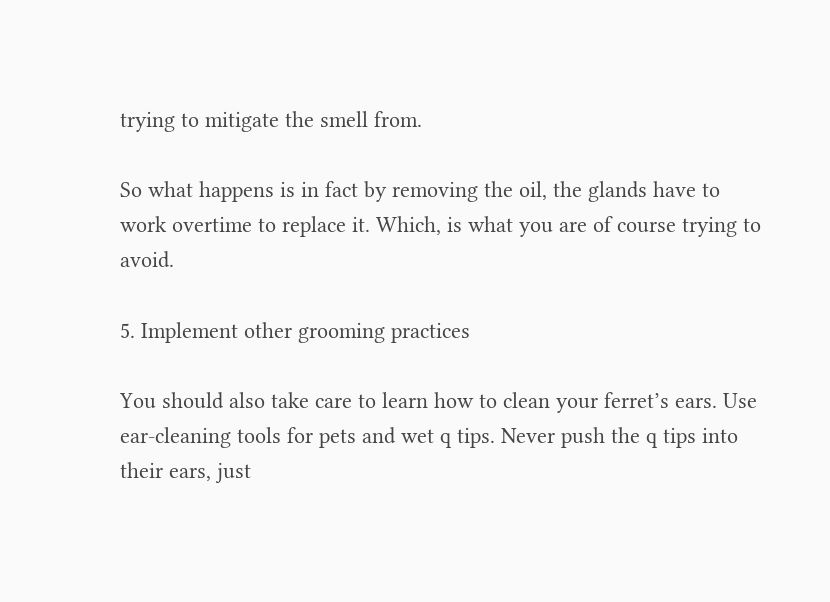trying to mitigate the smell from.

So what happens is in fact by removing the oil, the glands have to work overtime to replace it. Which, is what you are of course trying to avoid.

5. Implement other grooming practices

You should also take care to learn how to clean your ferret’s ears. Use ear-cleaning tools for pets and wet q tips. Never push the q tips into their ears, just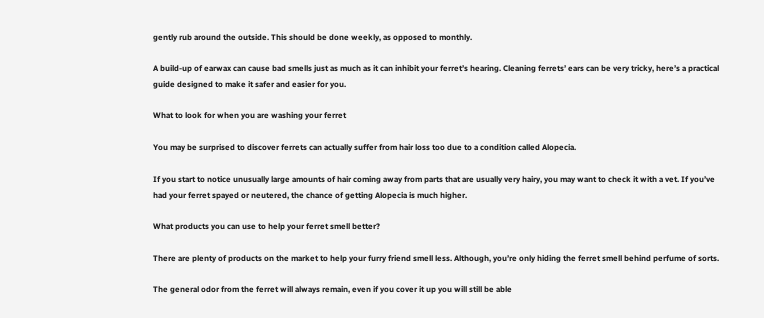gently rub around the outside. This should be done weekly, as opposed to monthly.

A build-up of earwax can cause bad smells just as much as it can inhibit your ferret’s hearing. Cleaning ferrets’ ears can be very tricky, here’s a practical guide designed to make it safer and easier for you.

What to look for when you are washing your ferret

You may be surprised to discover ferrets can actually suffer from hair loss too due to a condition called Alopecia.

If you start to notice unusually large amounts of hair coming away from parts that are usually very hairy, you may want to check it with a vet. If you’ve had your ferret spayed or neutered, the chance of getting Alopecia is much higher.

What products you can use to help your ferret smell better?

There are plenty of products on the market to help your furry friend smell less. Although, you’re only hiding the ferret smell behind perfume of sorts.

The general odor from the ferret will always remain, even if you cover it up you will still be able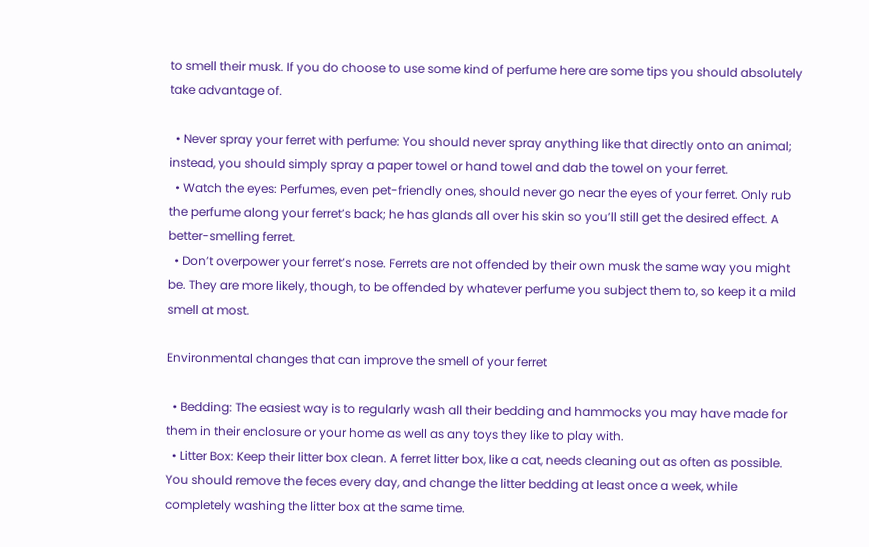to smell their musk. If you do choose to use some kind of perfume here are some tips you should absolutely take advantage of.

  • Never spray your ferret with perfume: You should never spray anything like that directly onto an animal; instead, you should simply spray a paper towel or hand towel and dab the towel on your ferret.
  • Watch the eyes: Perfumes, even pet-friendly ones, should never go near the eyes of your ferret. Only rub the perfume along your ferret’s back; he has glands all over his skin so you’ll still get the desired effect. A better-smelling ferret.
  • Don’t overpower your ferret’s nose. Ferrets are not offended by their own musk the same way you might be. They are more likely, though, to be offended by whatever perfume you subject them to, so keep it a mild smell at most.

Environmental changes that can improve the smell of your ferret

  • Bedding: The easiest way is to regularly wash all their bedding and hammocks you may have made for them in their enclosure or your home as well as any toys they like to play with.
  • Litter Box: Keep their litter box clean. A ferret litter box, like a cat, needs cleaning out as often as possible. You should remove the feces every day, and change the litter bedding at least once a week, while completely washing the litter box at the same time.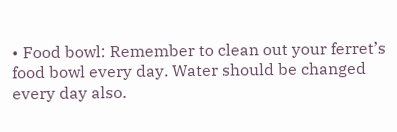• Food bowl: Remember to clean out your ferret’s food bowl every day. Water should be changed every day also.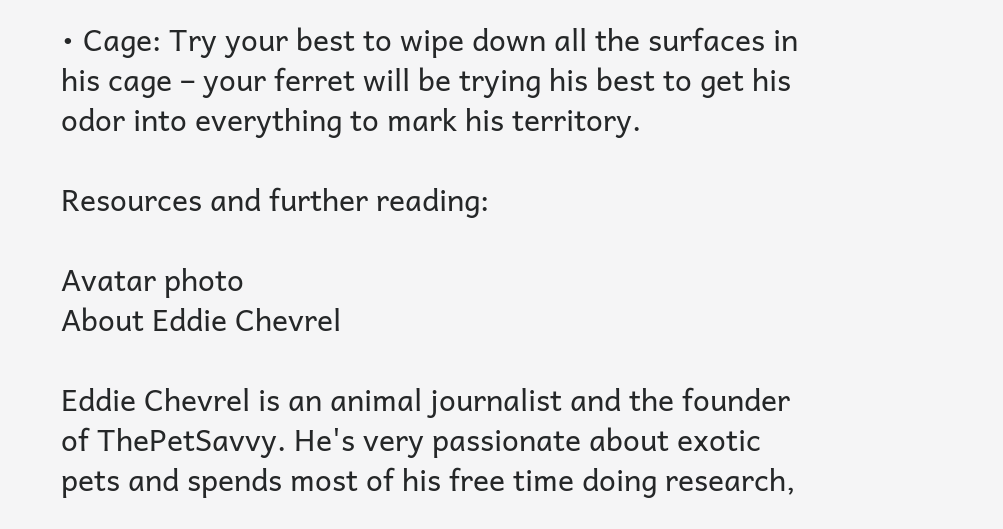• Cage: Try your best to wipe down all the surfaces in his cage – your ferret will be trying his best to get his odor into everything to mark his territory.

Resources and further reading:

Avatar photo
About Eddie Chevrel

Eddie Chevrel is an animal journalist and the founder of ThePetSavvy. He's very passionate about exotic pets and spends most of his free time doing research,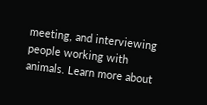meeting, and interviewing people working with animals. Learn more about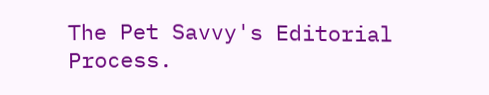The Pet Savvy's Editorial Process.